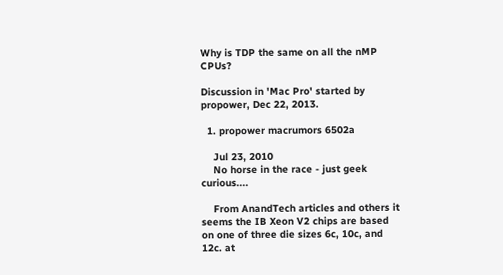Why is TDP the same on all the nMP CPUs?

Discussion in 'Mac Pro' started by propower, Dec 22, 2013.

  1. propower macrumors 6502a

    Jul 23, 2010
    No horse in the race - just geek curious....

    From AnandTech articles and others it seems the IB Xeon V2 chips are based on one of three die sizes 6c, 10c, and 12c. at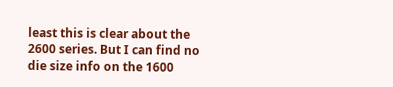least this is clear about the 2600 series. But I can find no die size info on the 1600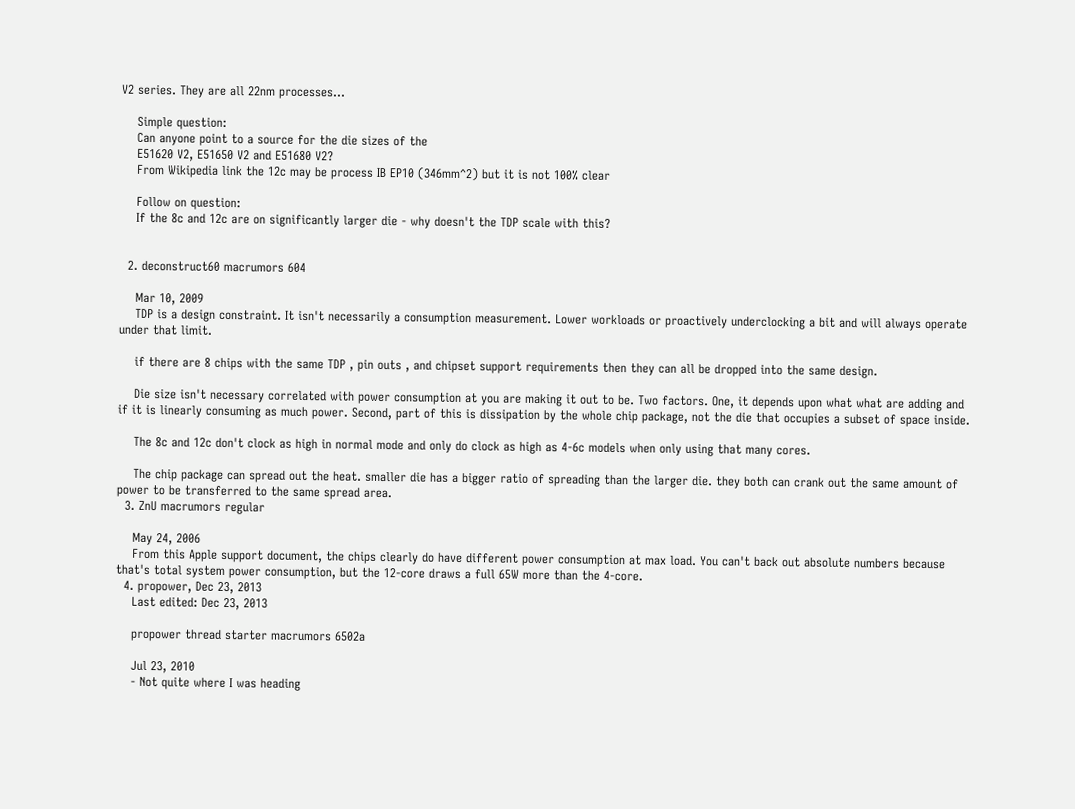V2 series. They are all 22nm processes...

    Simple question:
    Can anyone point to a source for the die sizes of the
    E51620 V2, E51650 V2 and E51680 V2?
    From Wikipedia link the 12c may be process IB EP10 (346mm^2) but it is not 100% clear

    Follow on question:
    If the 8c and 12c are on significantly larger die - why doesn't the TDP scale with this?


  2. deconstruct60 macrumors 604

    Mar 10, 2009
    TDP is a design constraint. It isn't necessarily a consumption measurement. Lower workloads or proactively underclocking a bit and will always operate under that limit.

    if there are 8 chips with the same TDP , pin outs , and chipset support requirements then they can all be dropped into the same design.

    Die size isn't necessary correlated with power consumption at you are making it out to be. Two factors. One, it depends upon what what are adding and if it is linearly consuming as much power. Second, part of this is dissipation by the whole chip package, not the die that occupies a subset of space inside.

    The 8c and 12c don't clock as high in normal mode and only do clock as high as 4-6c models when only using that many cores.

    The chip package can spread out the heat. smaller die has a bigger ratio of spreading than the larger die. they both can crank out the same amount of power to be transferred to the same spread area.
  3. ZnU macrumors regular

    May 24, 2006
    From this Apple support document, the chips clearly do have different power consumption at max load. You can't back out absolute numbers because that's total system power consumption, but the 12-core draws a full 65W more than the 4-core.
  4. propower, Dec 23, 2013
    Last edited: Dec 23, 2013

    propower thread starter macrumors 6502a

    Jul 23, 2010
    - Not quite where I was heading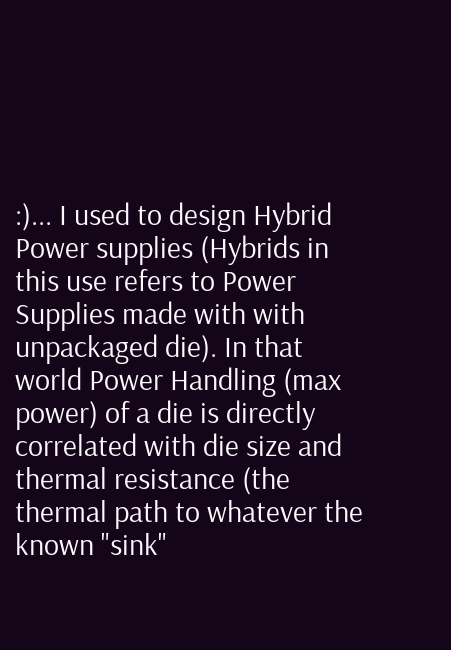:)... I used to design Hybrid Power supplies (Hybrids in this use refers to Power Supplies made with with unpackaged die). In that world Power Handling (max power) of a die is directly correlated with die size and thermal resistance (the thermal path to whatever the known "sink"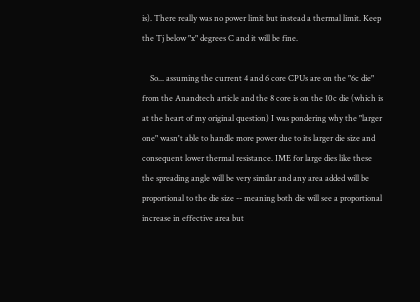is). There really was no power limit but instead a thermal limit. Keep the Tj below "x" degrees C and it will be fine.

    So... assuming the current 4 and 6 core CPUs are on the "6c die" from the Anandtech article and the 8 core is on the 10c die (which is at the heart of my original question) I was pondering why the "larger one" wasn't able to handle more power due to its larger die size and consequent lower thermal resistance. IME for large dies like these the spreading angle will be very similar and any area added will be proportional to the die size -- meaning both die will see a proportional increase in effective area but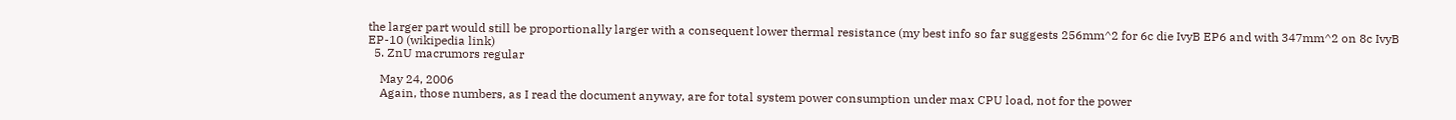the larger part would still be proportionally larger with a consequent lower thermal resistance (my best info so far suggests 256mm^2 for 6c die IvyB EP6 and with 347mm^2 on 8c IvyB EP-10 (wikipedia link)
  5. ZnU macrumors regular

    May 24, 2006
    Again, those numbers, as I read the document anyway, are for total system power consumption under max CPU load, not for the power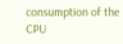consumption of the CPU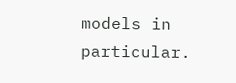models in particular.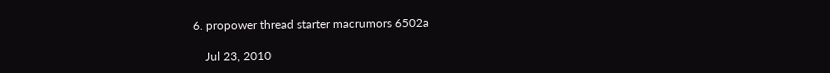6. propower thread starter macrumors 6502a

    Jul 23, 2010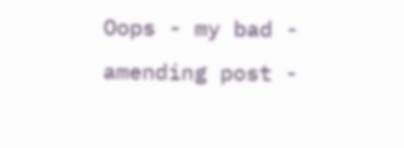Oops - my bad - amending post -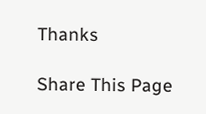Thanks

Share This Page